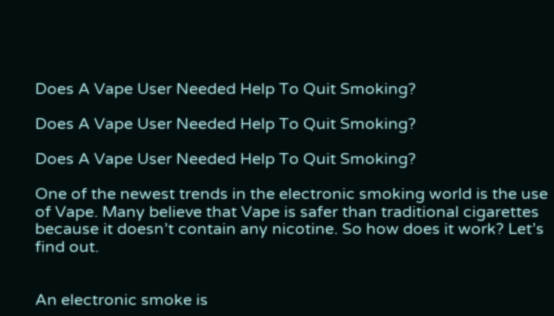Does A Vape User Needed Help To Quit Smoking?

Does A Vape User Needed Help To Quit Smoking?

Does A Vape User Needed Help To Quit Smoking?

One of the newest trends in the electronic smoking world is the use of Vape. Many believe that Vape is safer than traditional cigarettes because it doesn’t contain any nicotine. So how does it work? Let’s find out.


An electronic smoke is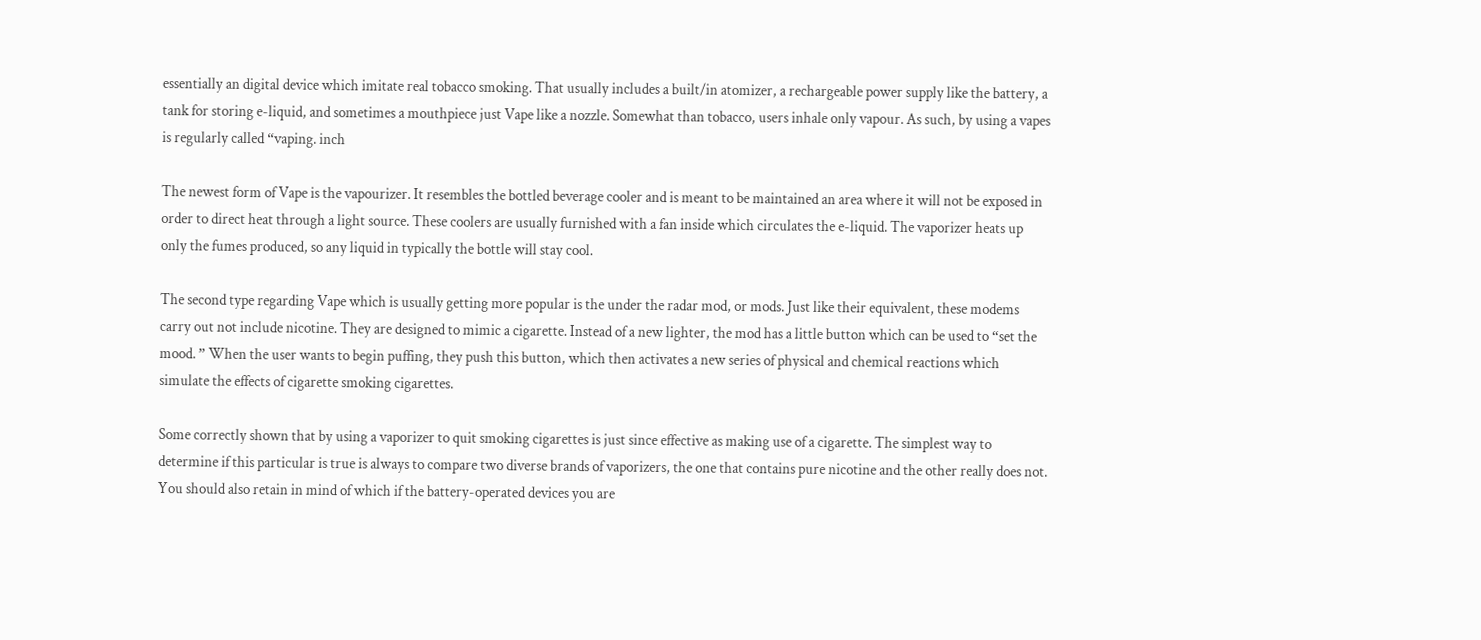essentially an digital device which imitate real tobacco smoking. That usually includes a built/in atomizer, a rechargeable power supply like the battery, a tank for storing e-liquid, and sometimes a mouthpiece just Vape like a nozzle. Somewhat than tobacco, users inhale only vapour. As such, by using a vapes is regularly called “vaping. inch

The newest form of Vape is the vapourizer. It resembles the bottled beverage cooler and is meant to be maintained an area where it will not be exposed in order to direct heat through a light source. These coolers are usually furnished with a fan inside which circulates the e-liquid. The vaporizer heats up only the fumes produced, so any liquid in typically the bottle will stay cool.

The second type regarding Vape which is usually getting more popular is the under the radar mod, or mods. Just like their equivalent, these modems carry out not include nicotine. They are designed to mimic a cigarette. Instead of a new lighter, the mod has a little button which can be used to “set the mood. ” When the user wants to begin puffing, they push this button, which then activates a new series of physical and chemical reactions which simulate the effects of cigarette smoking cigarettes.

Some correctly shown that by using a vaporizer to quit smoking cigarettes is just since effective as making use of a cigarette. The simplest way to determine if this particular is true is always to compare two diverse brands of vaporizers, the one that contains pure nicotine and the other really does not. You should also retain in mind of which if the battery-operated devices you are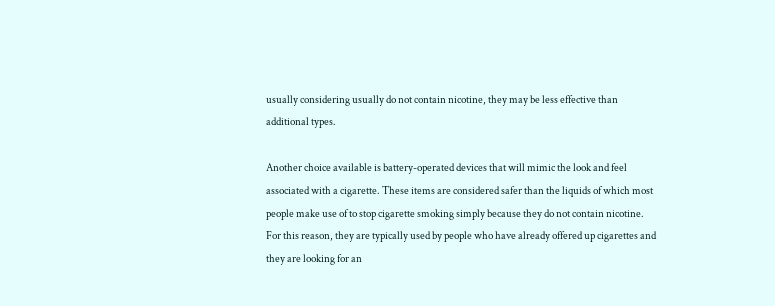usually considering usually do not contain nicotine, they may be less effective than additional types.

Another choice available is battery-operated devices that will mimic the look and feel associated with a cigarette. These items are considered safer than the liquids of which most people make use of to stop cigarette smoking simply because they do not contain nicotine. For this reason, they are typically used by people who have already offered up cigarettes and they are looking for an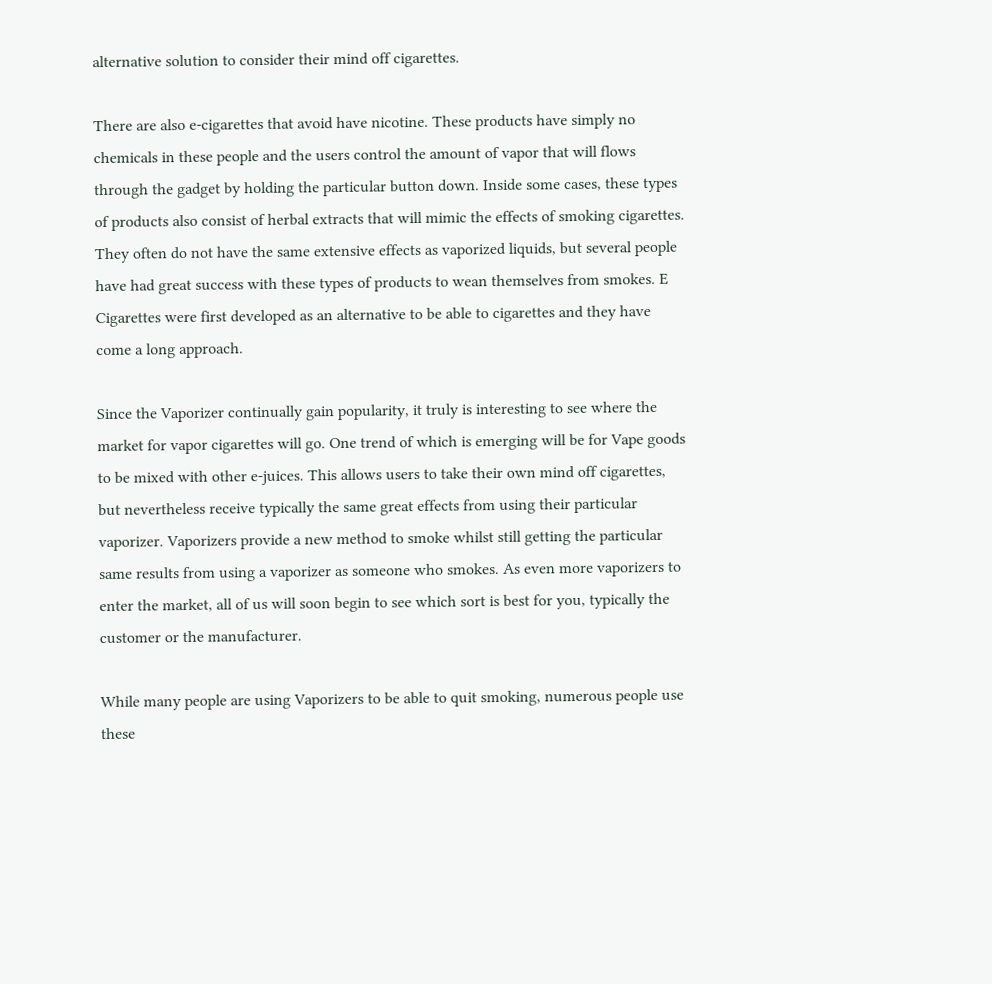alternative solution to consider their mind off cigarettes.

There are also e-cigarettes that avoid have nicotine. These products have simply no chemicals in these people and the users control the amount of vapor that will flows through the gadget by holding the particular button down. Inside some cases, these types of products also consist of herbal extracts that will mimic the effects of smoking cigarettes. They often do not have the same extensive effects as vaporized liquids, but several people have had great success with these types of products to wean themselves from smokes. E Cigarettes were first developed as an alternative to be able to cigarettes and they have come a long approach.

Since the Vaporizer continually gain popularity, it truly is interesting to see where the market for vapor cigarettes will go. One trend of which is emerging will be for Vape goods to be mixed with other e-juices. This allows users to take their own mind off cigarettes, but nevertheless receive typically the same great effects from using their particular vaporizer. Vaporizers provide a new method to smoke whilst still getting the particular same results from using a vaporizer as someone who smokes. As even more vaporizers to enter the market, all of us will soon begin to see which sort is best for you, typically the customer or the manufacturer.

While many people are using Vaporizers to be able to quit smoking, numerous people use these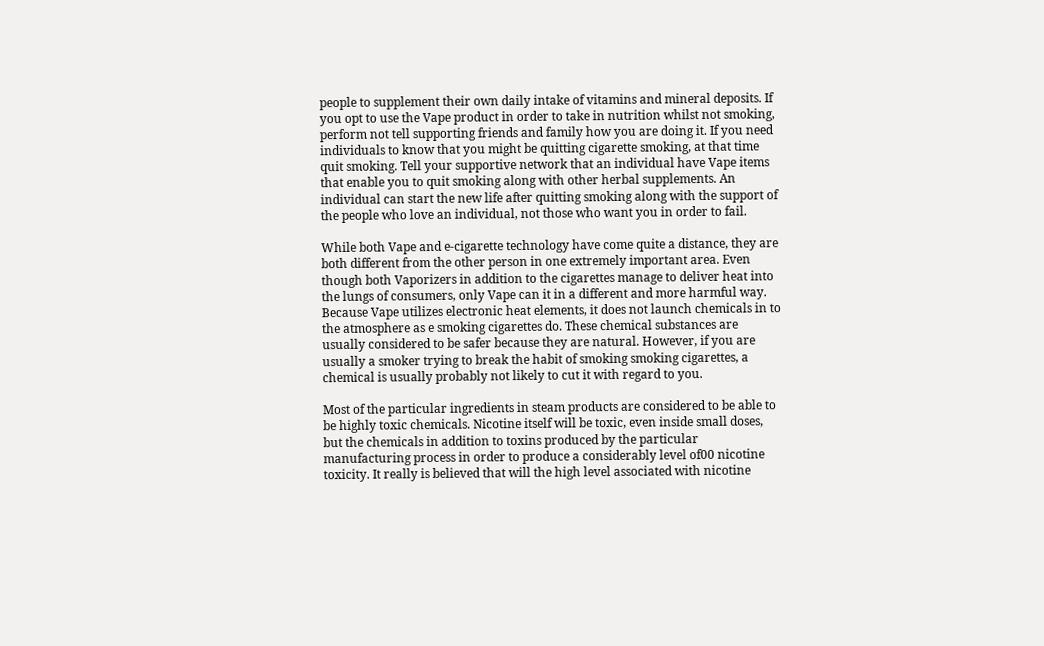people to supplement their own daily intake of vitamins and mineral deposits. If you opt to use the Vape product in order to take in nutrition whilst not smoking, perform not tell supporting friends and family how you are doing it. If you need individuals to know that you might be quitting cigarette smoking, at that time quit smoking. Tell your supportive network that an individual have Vape items that enable you to quit smoking along with other herbal supplements. An individual can start the new life after quitting smoking along with the support of the people who love an individual, not those who want you in order to fail.

While both Vape and e-cigarette technology have come quite a distance, they are both different from the other person in one extremely important area. Even though both Vaporizers in addition to the cigarettes manage to deliver heat into the lungs of consumers, only Vape can it in a different and more harmful way. Because Vape utilizes electronic heat elements, it does not launch chemicals in to the atmosphere as e smoking cigarettes do. These chemical substances are usually considered to be safer because they are natural. However, if you are usually a smoker trying to break the habit of smoking smoking cigarettes, a chemical is usually probably not likely to cut it with regard to you.

Most of the particular ingredients in steam products are considered to be able to be highly toxic chemicals. Nicotine itself will be toxic, even inside small doses, but the chemicals in addition to toxins produced by the particular manufacturing process in order to produce a considerably level of00 nicotine toxicity. It really is believed that will the high level associated with nicotine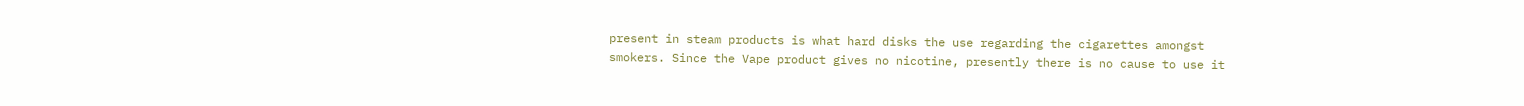present in steam products is what hard disks the use regarding the cigarettes amongst smokers. Since the Vape product gives no nicotine, presently there is no cause to use it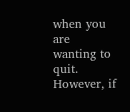when you are wanting to quit. However, if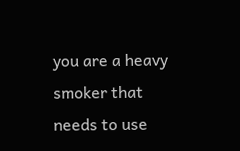you are a heavy smoker that needs to use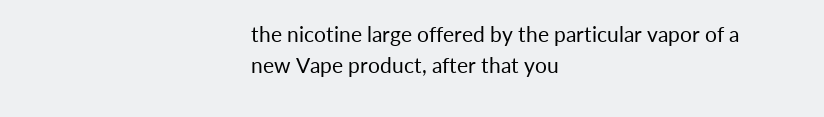the nicotine large offered by the particular vapor of a new Vape product, after that you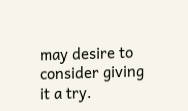may desire to consider giving it a try.